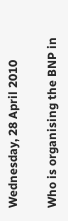Wednesday, 28 April 2010

Who is organising the BNP in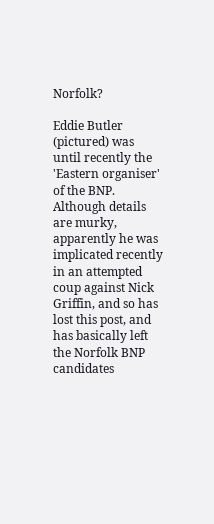Norfolk?

Eddie Butler (pictured) was until recently the 'Eastern organiser' of the BNP. Although details are murky, apparently he was implicated recently in an attempted coup against Nick Griffin, and so has lost this post, and has basically left the Norfolk BNP candidates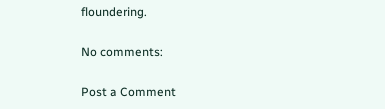floundering.

No comments:

Post a Comment